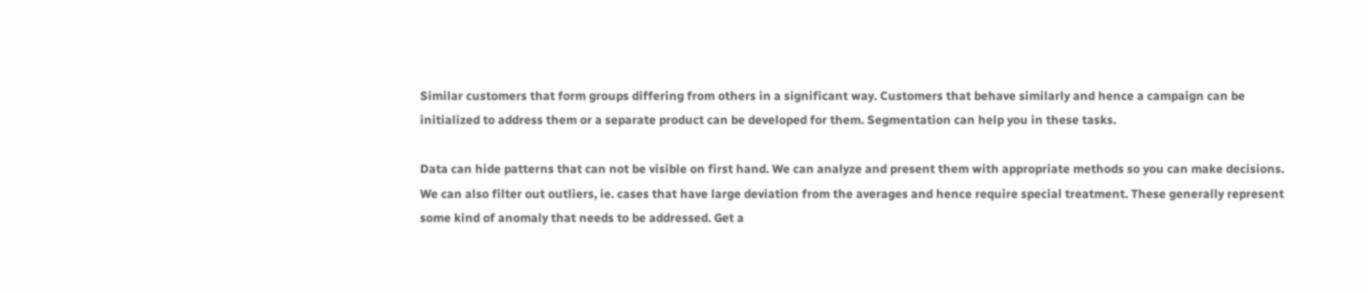Similar customers that form groups differing from others in a significant way. Customers that behave similarly and hence a campaign can be initialized to address them or a separate product can be developed for them. Segmentation can help you in these tasks.

Data can hide patterns that can not be visible on first hand. We can analyze and present them with appropriate methods so you can make decisions. We can also filter out outliers, ie. cases that have large deviation from the averages and hence require special treatment. These generally represent some kind of anomaly that needs to be addressed. Get a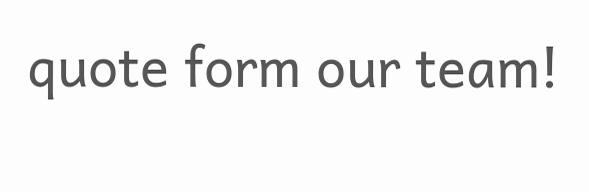quote form our team!